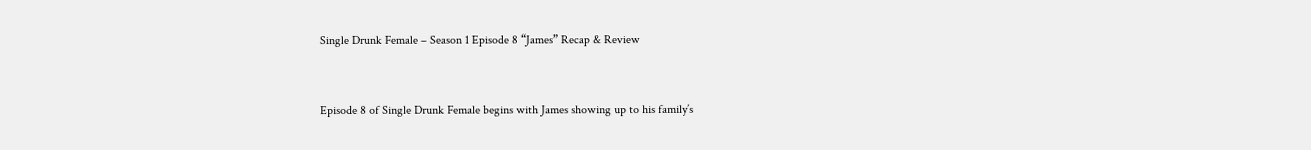Single Drunk Female – Season 1 Episode 8 “James” Recap & Review


Episode 8 of Single Drunk Female begins with James showing up to his family’s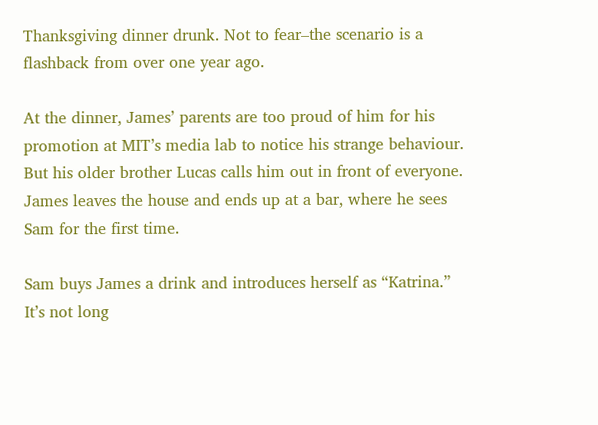Thanksgiving dinner drunk. Not to fear–the scenario is a flashback from over one year ago.

At the dinner, James’ parents are too proud of him for his promotion at MIT’s media lab to notice his strange behaviour. But his older brother Lucas calls him out in front of everyone. James leaves the house and ends up at a bar, where he sees Sam for the first time.

Sam buys James a drink and introduces herself as “Katrina.” It’s not long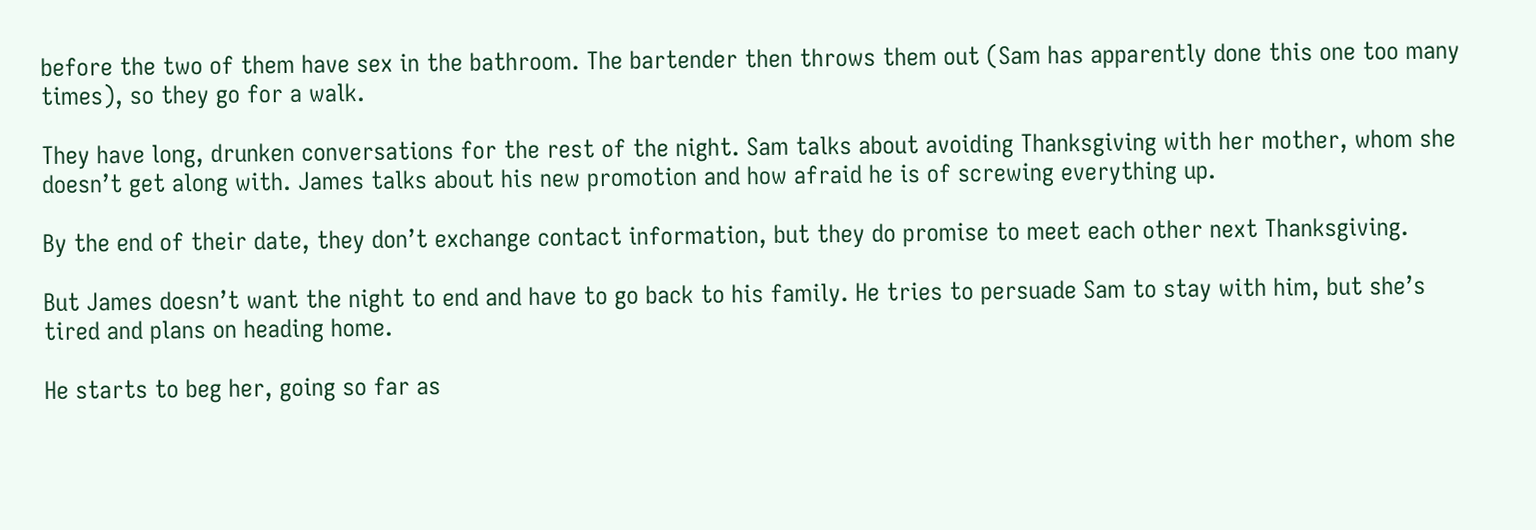before the two of them have sex in the bathroom. The bartender then throws them out (Sam has apparently done this one too many times), so they go for a walk.

They have long, drunken conversations for the rest of the night. Sam talks about avoiding Thanksgiving with her mother, whom she doesn’t get along with. James talks about his new promotion and how afraid he is of screwing everything up.

By the end of their date, they don’t exchange contact information, but they do promise to meet each other next Thanksgiving.

But James doesn’t want the night to end and have to go back to his family. He tries to persuade Sam to stay with him, but she’s tired and plans on heading home.

He starts to beg her, going so far as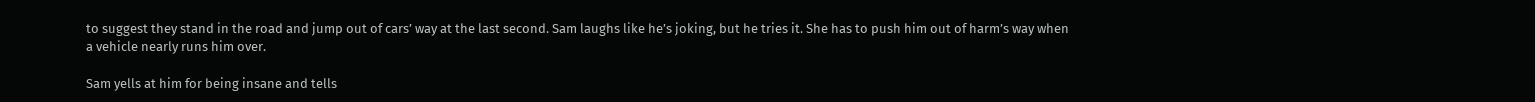to suggest they stand in the road and jump out of cars’ way at the last second. Sam laughs like he’s joking, but he tries it. She has to push him out of harm’s way when a vehicle nearly runs him over.

Sam yells at him for being insane and tells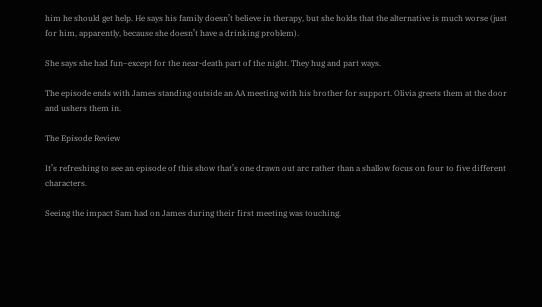him he should get help. He says his family doesn’t believe in therapy, but she holds that the alternative is much worse (just for him, apparently, because she doesn’t have a drinking problem).

She says she had fun–except for the near-death part of the night. They hug and part ways.

The episode ends with James standing outside an AA meeting with his brother for support. Olivia greets them at the door and ushers them in.

The Episode Review

It’s refreshing to see an episode of this show that’s one drawn out arc rather than a shallow focus on four to five different characters.

Seeing the impact Sam had on James during their first meeting was touching.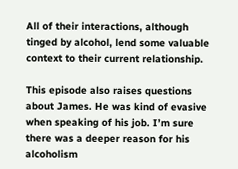All of their interactions, although tinged by alcohol, lend some valuable context to their current relationship.

This episode also raises questions about James. He was kind of evasive when speaking of his job. I’m sure there was a deeper reason for his alcoholism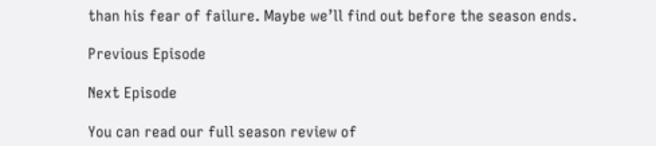than his fear of failure. Maybe we’ll find out before the season ends.

Previous Episode

Next Episode

You can read our full season review of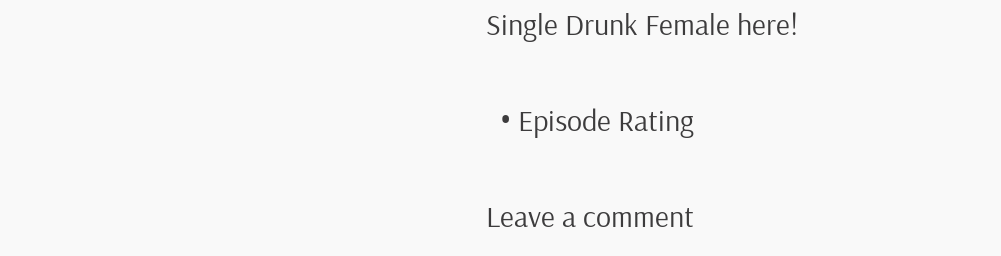Single Drunk Female here!

  • Episode Rating

Leave a comment